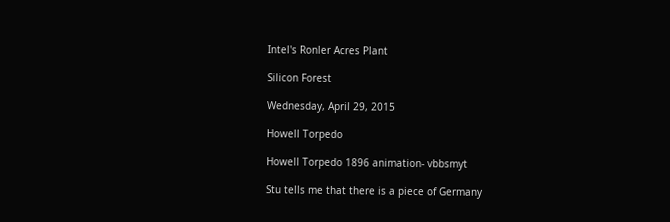Intel's Ronler Acres Plant

Silicon Forest

Wednesday, April 29, 2015

Howell Torpedo

Howell Torpedo 1896 animation- vbbsmyt

Stu tells me that there is a piece of Germany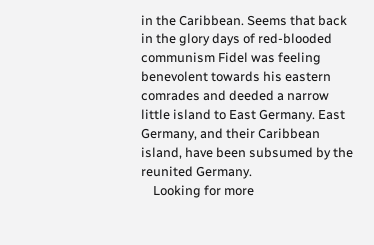in the Caribbean. Seems that back in the glory days of red-blooded communism Fidel was feeling benevolent towards his eastern comrades and deeded a narrow little island to East Germany. East Germany, and their Caribbean island, have been subsumed by the reunited Germany.
    Looking for more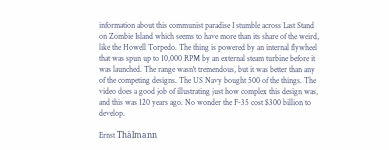information about this communist paradise I stumble across Last Stand on Zombie Island which seems to have more than its share of the weird, like the Howell Torpedo. The thing is powered by an internal flywheel that was spun up to 10,000 RPM by an external steam turbine before it was launched. The range wasn't tremendous, but it was better than any of the competing designs. The US Navy bought 500 of the things. The video does a good job of illustrating just how complex this design was, and this was 120 years ago. No wonder the F-35 cost $300 billion to develop.

Ernst Thälmann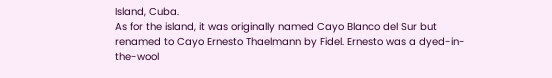Island, Cuba.
As for the island, it was originally named Cayo Blanco del Sur but renamed to Cayo Ernesto Thaelmann by Fidel. Ernesto was a dyed-in-the-wool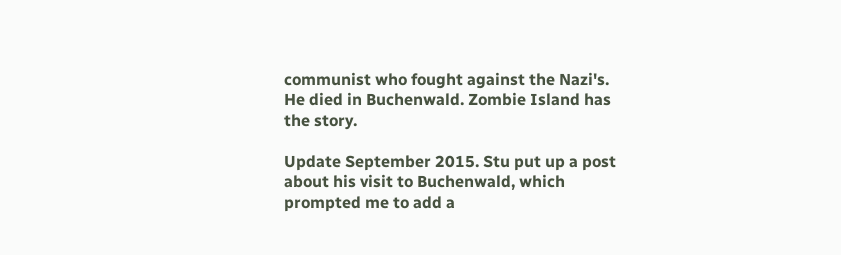communist who fought against the Nazi's. He died in Buchenwald. Zombie Island has the story.

Update September 2015. Stu put up a post about his visit to Buchenwald, which prompted me to add a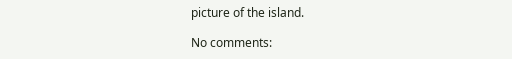picture of the island.

No comments: